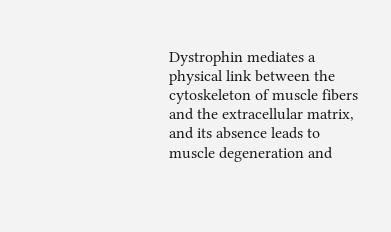Dystrophin mediates a physical link between the cytoskeleton of muscle fibers and the extracellular matrix, and its absence leads to muscle degeneration and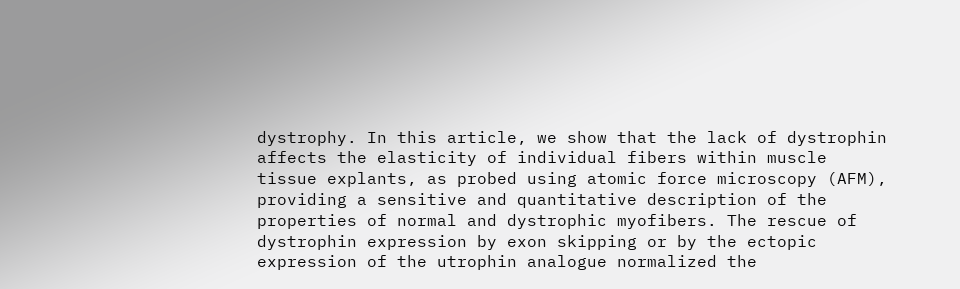dystrophy. In this article, we show that the lack of dystrophin affects the elasticity of individual fibers within muscle tissue explants, as probed using atomic force microscopy (AFM), providing a sensitive and quantitative description of the properties of normal and dystrophic myofibers. The rescue of dystrophin expression by exon skipping or by the ectopic expression of the utrophin analogue normalized the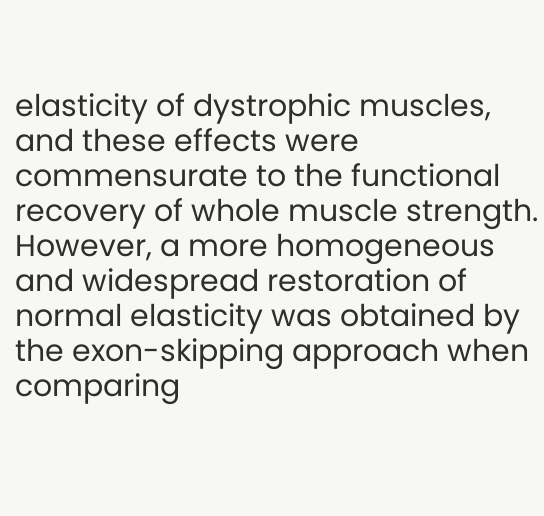elasticity of dystrophic muscles, and these effects were commensurate to the functional recovery of whole muscle strength. However, a more homogeneous and widespread restoration of normal elasticity was obtained by the exon-skipping approach when comparing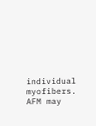individual myofibers. AFM may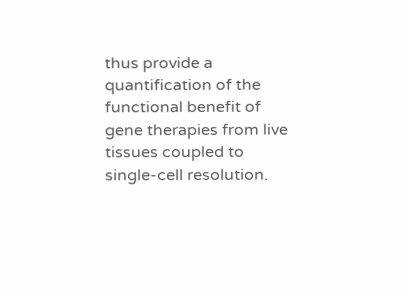thus provide a quantification of the functional benefit of gene therapies from live tissues coupled to single-cell resolution.